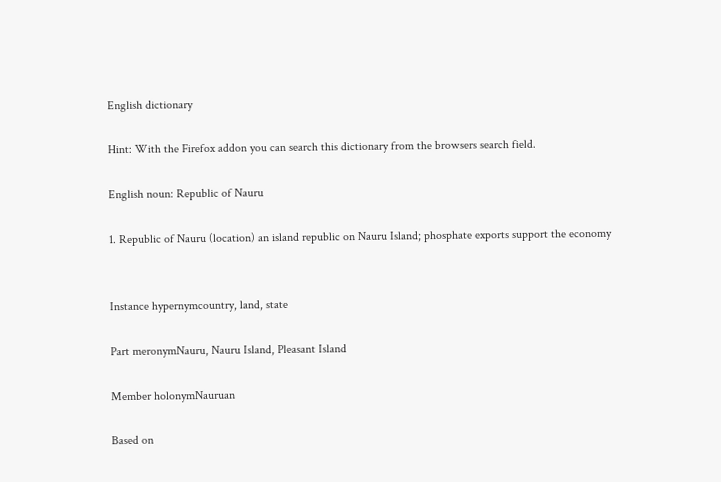English dictionary

Hint: With the Firefox addon you can search this dictionary from the browsers search field.

English noun: Republic of Nauru

1. Republic of Nauru (location) an island republic on Nauru Island; phosphate exports support the economy


Instance hypernymcountry, land, state

Part meronymNauru, Nauru Island, Pleasant Island

Member holonymNauruan

Based on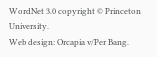WordNet 3.0 copyright © Princeton University.
Web design: Orcapia v/Per Bang.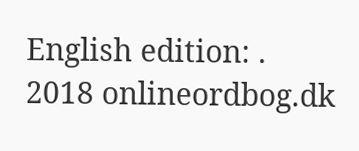English edition: .
2018 onlineordbog.dk